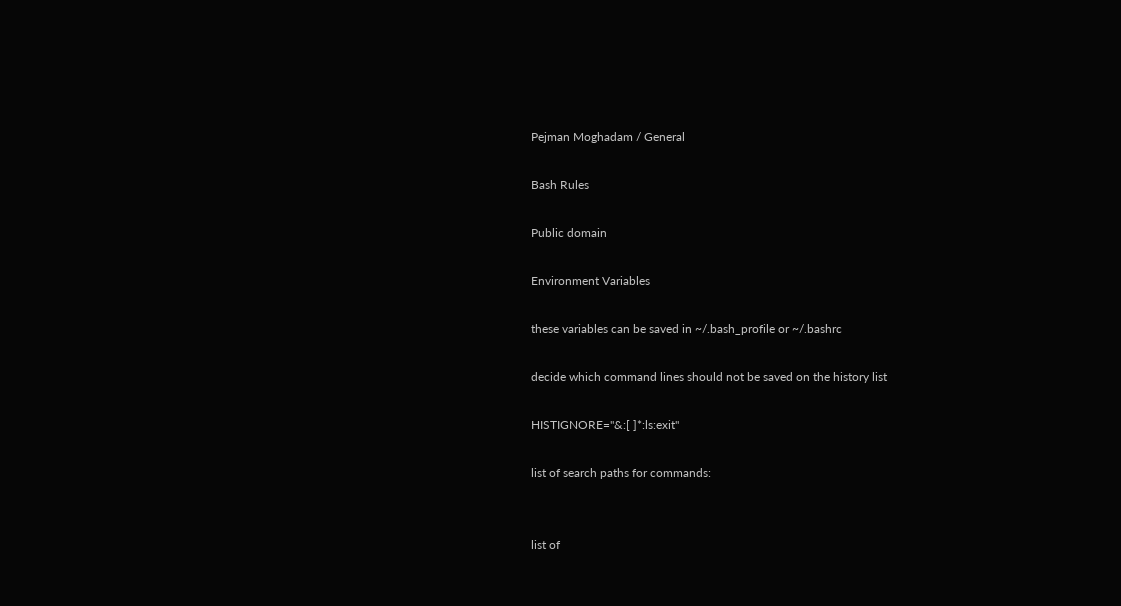Pejman Moghadam / General

Bash Rules

Public domain

Environment Variables

these variables can be saved in ~/.bash_profile or ~/.bashrc

decide which command lines should not be saved on the history list

HISTIGNORE="&:[ ]*:ls:exit"

list of search paths for commands:


list of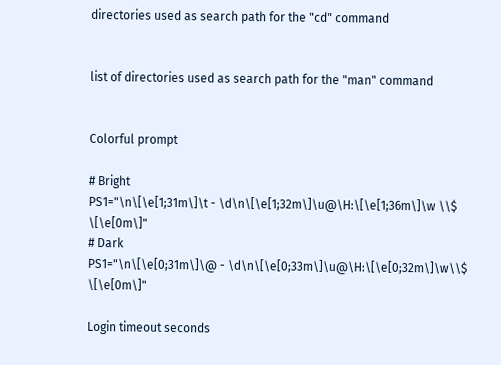directories used as search path for the "cd" command


list of directories used as search path for the "man" command


Colorful prompt

# Bright
PS1="\n\[\e[1;31m\]\t - \d\n\[\e[1;32m\]\u@\H:\[\e[1;36m\]\w \\$ \[\e[0m\]"
# Dark
PS1="\n\[\e[0;31m\]\@ - \d\n\[\e[0;33m\]\u@\H:\[\e[0;32m\]\w\\$ \[\e[0m\]"

Login timeout seconds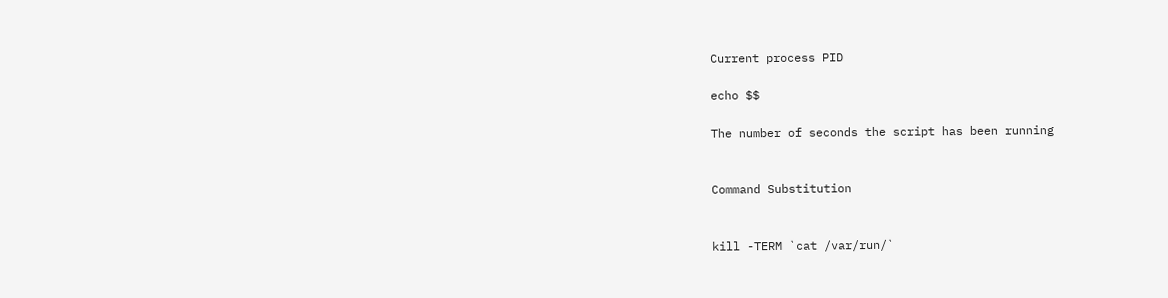Current process PID

echo $$

The number of seconds the script has been running


Command Substitution


kill -TERM `cat /var/run/`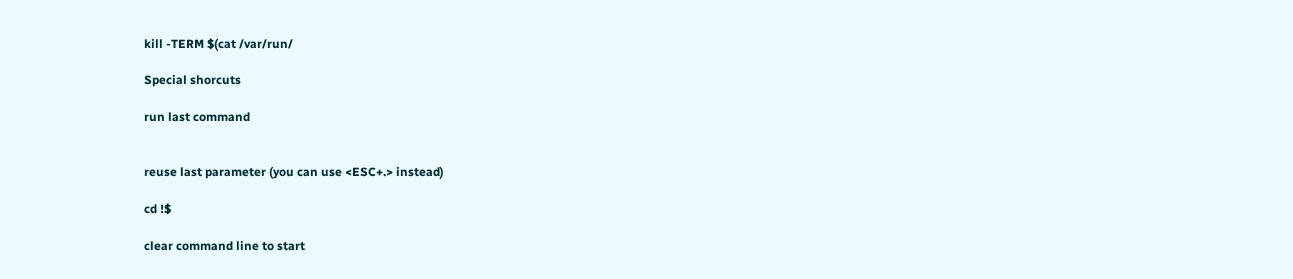kill -TERM $(cat /var/run/

Special shorcuts

run last command


reuse last parameter (you can use <ESC+.> instead)

cd !$

clear command line to start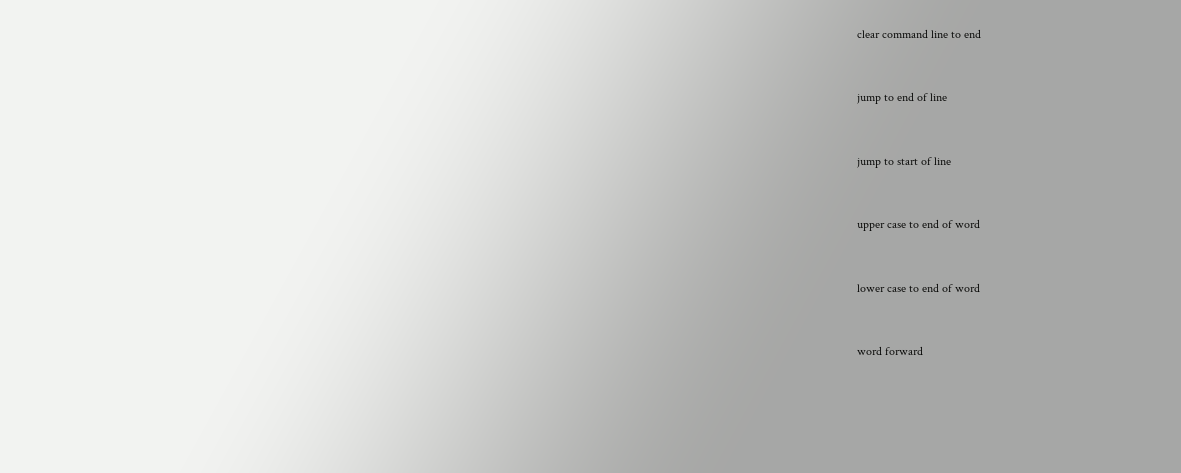clear command line to end


jump to end of line


jump to start of line


upper case to end of word


lower case to end of word


word forward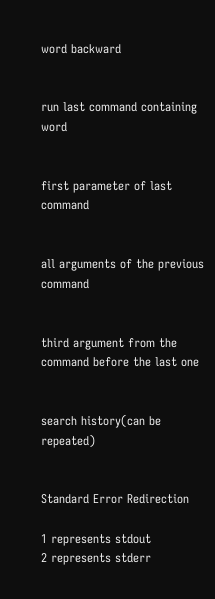word backward


run last command containing word


first parameter of last command


all arguments of the previous command


third argument from the command before the last one


search history(can be repeated)


Standard Error Redirection

1 represents stdout
2 represents stderr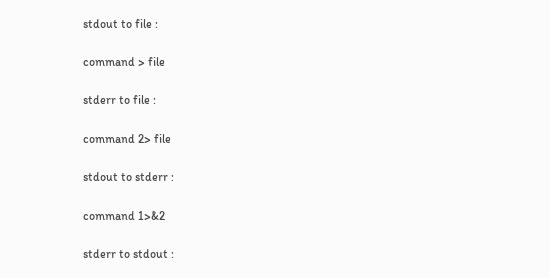stdout to file :

command > file

stderr to file :

command 2> file

stdout to stderr :

command 1>&2

stderr to stdout :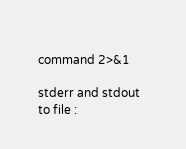command 2>&1

stderr and stdout to file :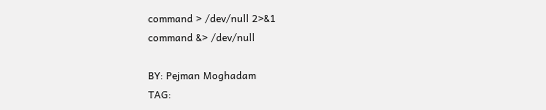command > /dev/null 2>&1
command &> /dev/null

BY: Pejman Moghadam
TAG: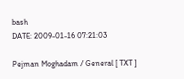bash
DATE: 2009-01-16 07:21:03

Pejman Moghadam / General [ TXT ]